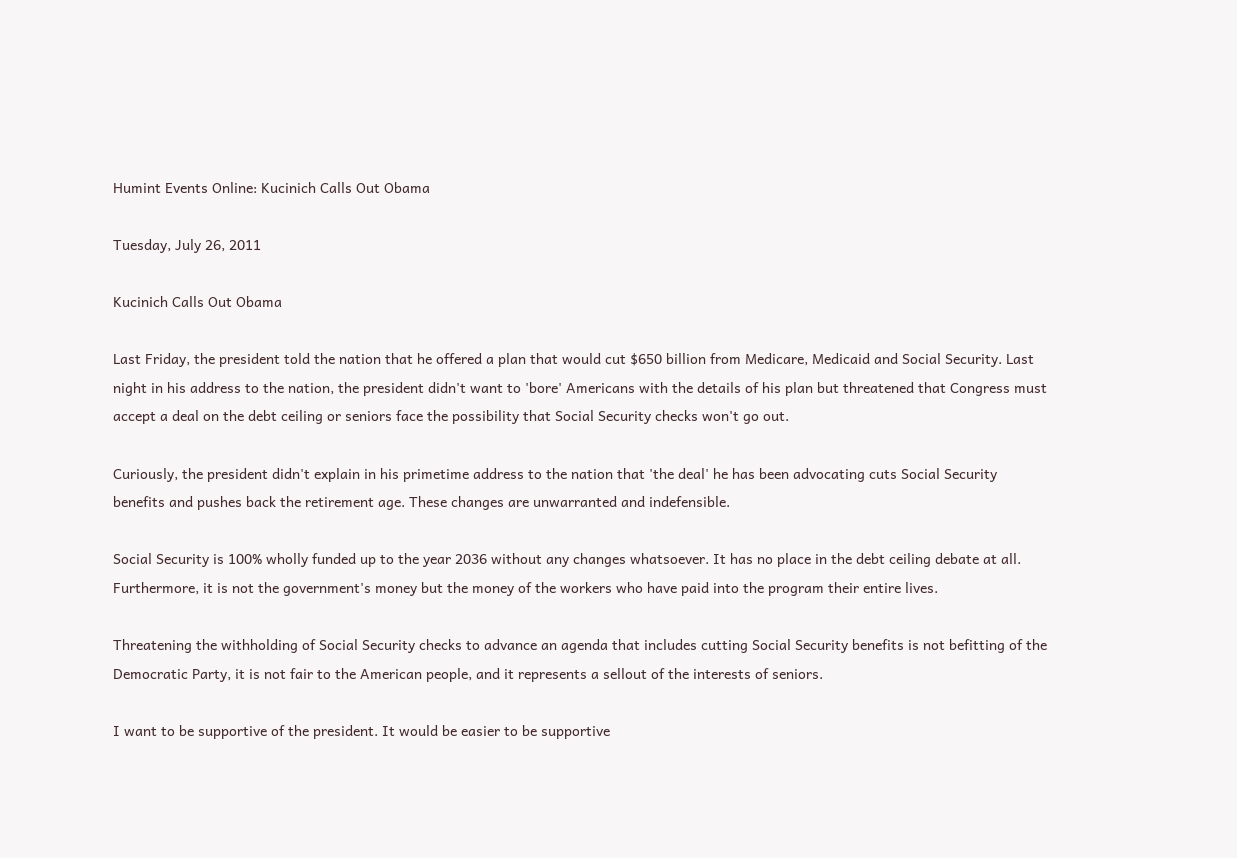Humint Events Online: Kucinich Calls Out Obama

Tuesday, July 26, 2011

Kucinich Calls Out Obama

Last Friday, the president told the nation that he offered a plan that would cut $650 billion from Medicare, Medicaid and Social Security. Last night in his address to the nation, the president didn't want to 'bore' Americans with the details of his plan but threatened that Congress must accept a deal on the debt ceiling or seniors face the possibility that Social Security checks won't go out.

Curiously, the president didn't explain in his primetime address to the nation that 'the deal' he has been advocating cuts Social Security benefits and pushes back the retirement age. These changes are unwarranted and indefensible.

Social Security is 100% wholly funded up to the year 2036 without any changes whatsoever. It has no place in the debt ceiling debate at all. Furthermore, it is not the government's money but the money of the workers who have paid into the program their entire lives.

Threatening the withholding of Social Security checks to advance an agenda that includes cutting Social Security benefits is not befitting of the Democratic Party, it is not fair to the American people, and it represents a sellout of the interests of seniors.

I want to be supportive of the president. It would be easier to be supportive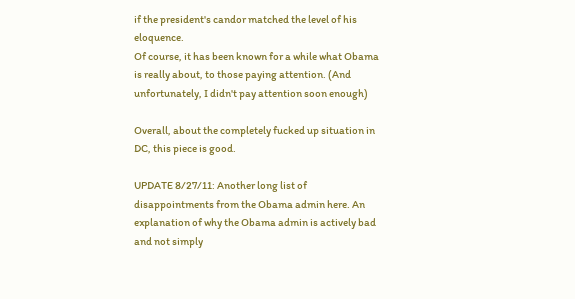if the president's candor matched the level of his eloquence.
Of course, it has been known for a while what Obama is really about, to those paying attention. (And unfortunately, I didn't pay attention soon enough)

Overall, about the completely fucked up situation in DC, this piece is good.

UPDATE 8/27/11: Another long list of disappointments from the Obama admin here. An explanation of why the Obama admin is actively bad and not simply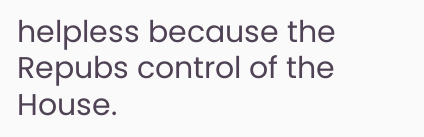helpless because the Repubs control of the House.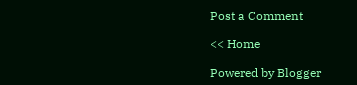Post a Comment

<< Home

Powered by Blogger